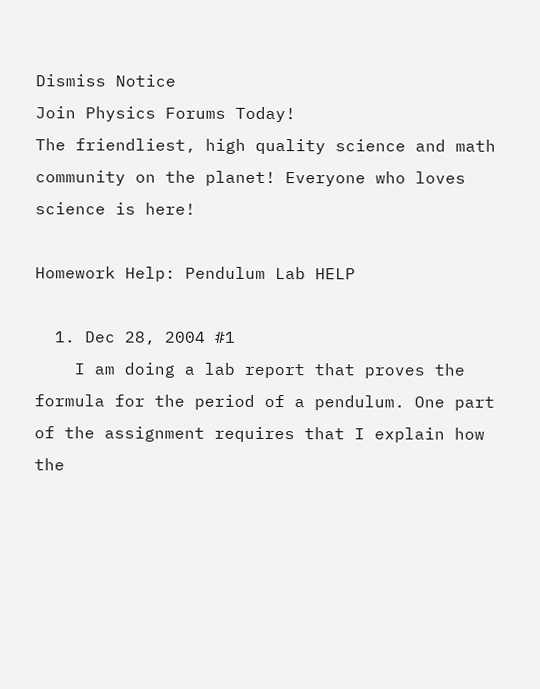Dismiss Notice
Join Physics Forums Today!
The friendliest, high quality science and math community on the planet! Everyone who loves science is here!

Homework Help: Pendulum Lab HELP

  1. Dec 28, 2004 #1
    I am doing a lab report that proves the formula for the period of a pendulum. One part of the assignment requires that I explain how the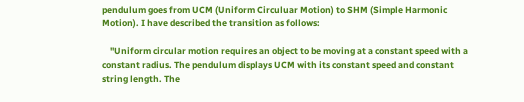pendulum goes from UCM (Uniform Circuluar Motion) to SHM (Simple Harmonic Motion). I have described the transition as follows:

    "Uniform circular motion requires an object to be moving at a constant speed with a constant radius. The pendulum displays UCM with its constant speed and constant string length. The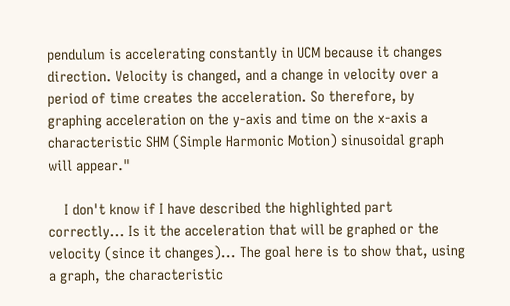pendulum is accelerating constantly in UCM because it changes direction. Velocity is changed, and a change in velocity over a period of time creates the acceleration. So therefore, by graphing acceleration on the y-axis and time on the x-axis a characteristic SHM (Simple Harmonic Motion) sinusoidal graph will appear."

    I don't know if I have described the highlighted part correctly... Is it the acceleration that will be graphed or the velocity (since it changes)... The goal here is to show that, using a graph, the characteristic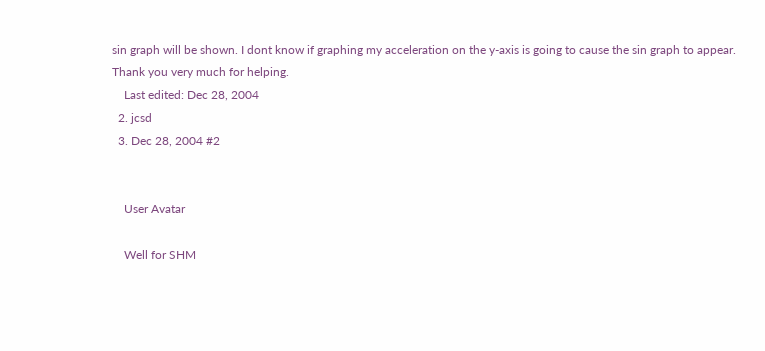sin graph will be shown. I dont know if graphing my acceleration on the y-axis is going to cause the sin graph to appear. Thank you very much for helping.
    Last edited: Dec 28, 2004
  2. jcsd
  3. Dec 28, 2004 #2


    User Avatar

    Well for SHM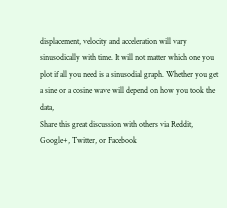displacement, velocity and acceleration will vary sinusodically with time. It will not matter which one you plot if all you need is a sinusodial graph. Whether you get a sine or a cosine wave will depend on how you took the data,
Share this great discussion with others via Reddit, Google+, Twitter, or Facebook